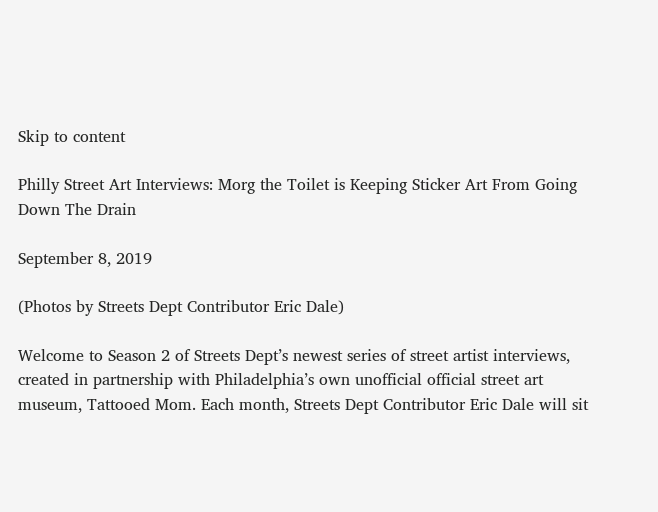Skip to content

Philly Street Art Interviews: Morg the Toilet is Keeping Sticker Art From Going Down The Drain

September 8, 2019

(Photos by Streets Dept Contributor Eric Dale)

Welcome to Season 2 of Streets Dept’s newest series of street artist interviews, created in partnership with Philadelphia’s own unofficial official street art museum, Tattooed Mom. Each month, Streets Dept Contributor Eric Dale will sit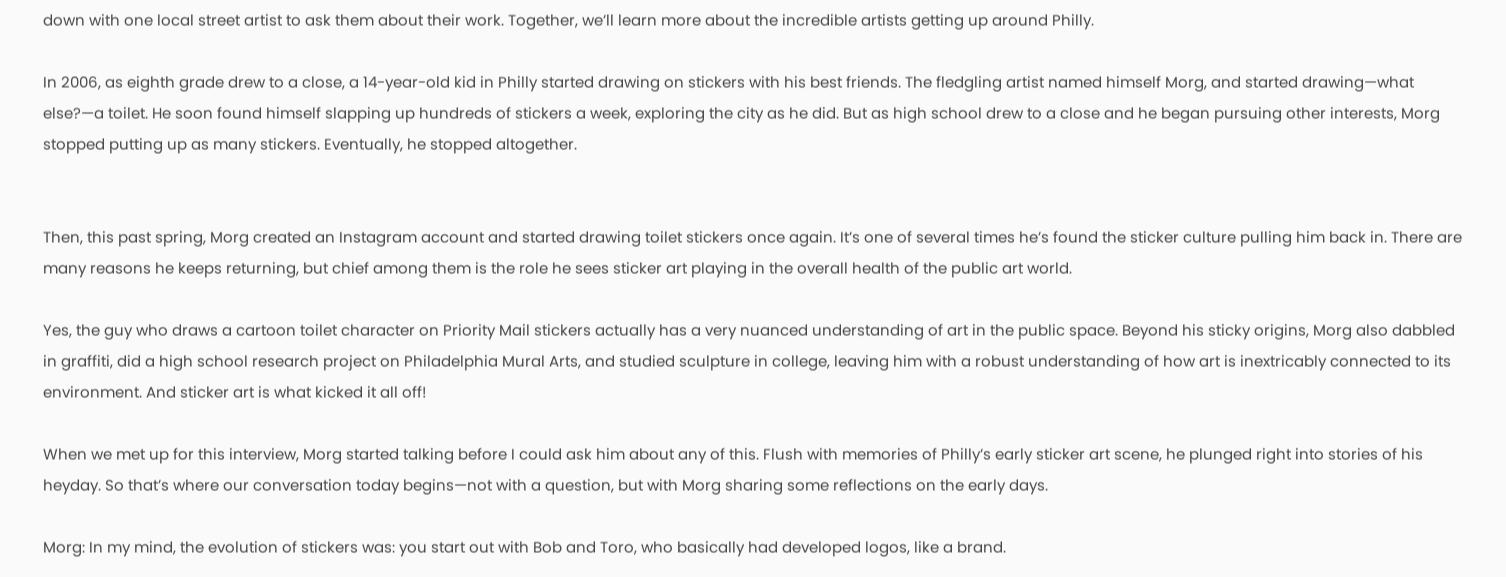down with one local street artist to ask them about their work. Together, we’ll learn more about the incredible artists getting up around Philly.

In 2006, as eighth grade drew to a close, a 14-year-old kid in Philly started drawing on stickers with his best friends. The fledgling artist named himself Morg, and started drawing—what else?—a toilet. He soon found himself slapping up hundreds of stickers a week, exploring the city as he did. But as high school drew to a close and he began pursuing other interests, Morg stopped putting up as many stickers. Eventually, he stopped altogether.


Then, this past spring, Morg created an Instagram account and started drawing toilet stickers once again. It’s one of several times he’s found the sticker culture pulling him back in. There are many reasons he keeps returning, but chief among them is the role he sees sticker art playing in the overall health of the public art world.

Yes, the guy who draws a cartoon toilet character on Priority Mail stickers actually has a very nuanced understanding of art in the public space. Beyond his sticky origins, Morg also dabbled in graffiti, did a high school research project on Philadelphia Mural Arts, and studied sculpture in college, leaving him with a robust understanding of how art is inextricably connected to its environment. And sticker art is what kicked it all off!

When we met up for this interview, Morg started talking before I could ask him about any of this. Flush with memories of Philly’s early sticker art scene, he plunged right into stories of his heyday. So that’s where our conversation today begins—not with a question, but with Morg sharing some reflections on the early days.

Morg: In my mind, the evolution of stickers was: you start out with Bob and Toro, who basically had developed logos, like a brand.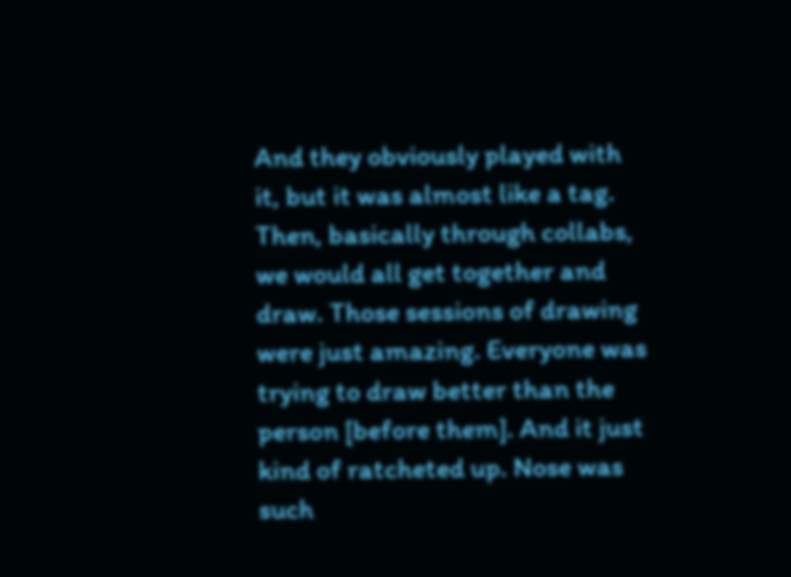And they obviously played with it, but it was almost like a tag. Then, basically through collabs, we would all get together and draw. Those sessions of drawing were just amazing. Everyone was trying to draw better than the person [before them]. And it just kind of ratcheted up. Nose was such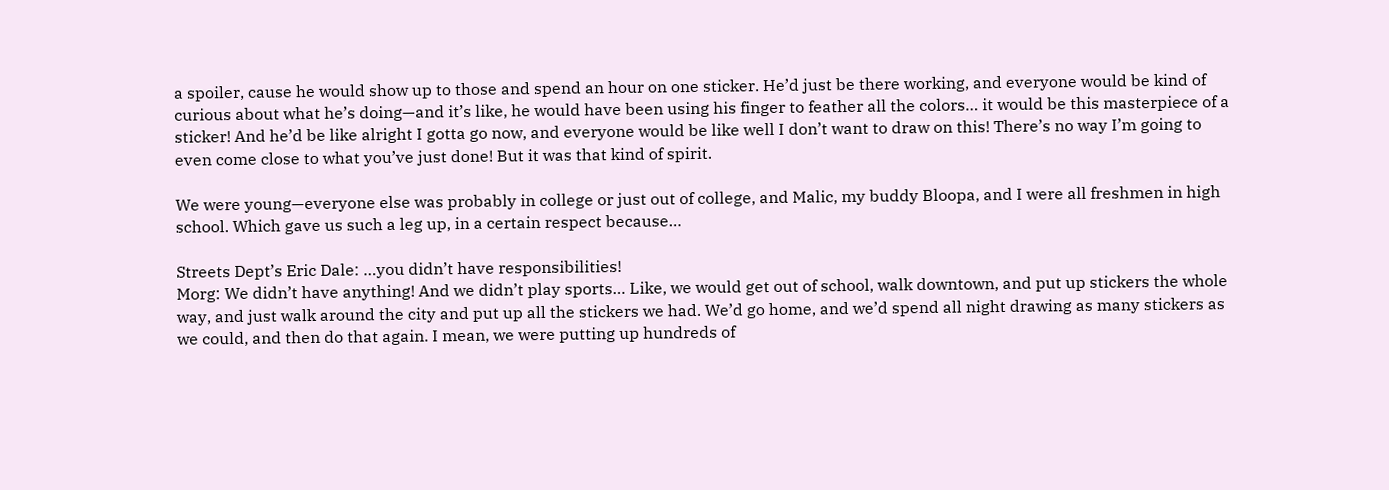a spoiler, cause he would show up to those and spend an hour on one sticker. He’d just be there working, and everyone would be kind of curious about what he’s doing—and it’s like, he would have been using his finger to feather all the colors… it would be this masterpiece of a sticker! And he’d be like alright I gotta go now, and everyone would be like well I don’t want to draw on this! There’s no way I’m going to even come close to what you’ve just done! But it was that kind of spirit.

We were young—everyone else was probably in college or just out of college, and Malic, my buddy Bloopa, and I were all freshmen in high school. Which gave us such a leg up, in a certain respect because…

Streets Dept’s Eric Dale: …you didn’t have responsibilities!
Morg: We didn’t have anything! And we didn’t play sports… Like, we would get out of school, walk downtown, and put up stickers the whole way, and just walk around the city and put up all the stickers we had. We’d go home, and we’d spend all night drawing as many stickers as we could, and then do that again. I mean, we were putting up hundreds of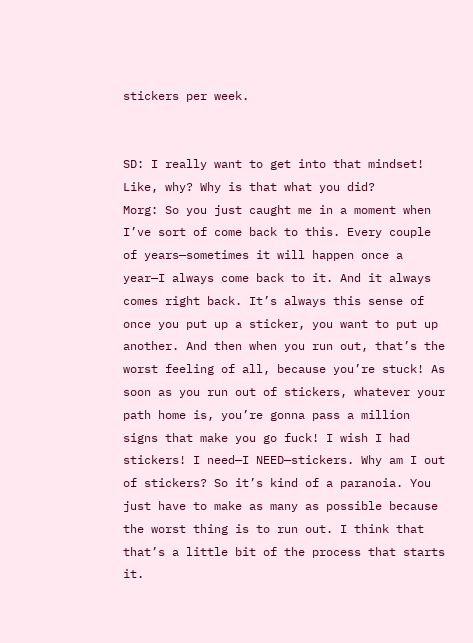stickers per week.


SD: I really want to get into that mindset! Like, why? Why is that what you did?
Morg: So you just caught me in a moment when I’ve sort of come back to this. Every couple of years—sometimes it will happen once a year—I always come back to it. And it always comes right back. It’s always this sense of once you put up a sticker, you want to put up another. And then when you run out, that’s the worst feeling of all, because you’re stuck! As soon as you run out of stickers, whatever your path home is, you’re gonna pass a million signs that make you go fuck! I wish I had stickers! I need—I NEED—stickers. Why am I out of stickers? So it’s kind of a paranoia. You just have to make as many as possible because the worst thing is to run out. I think that that’s a little bit of the process that starts it.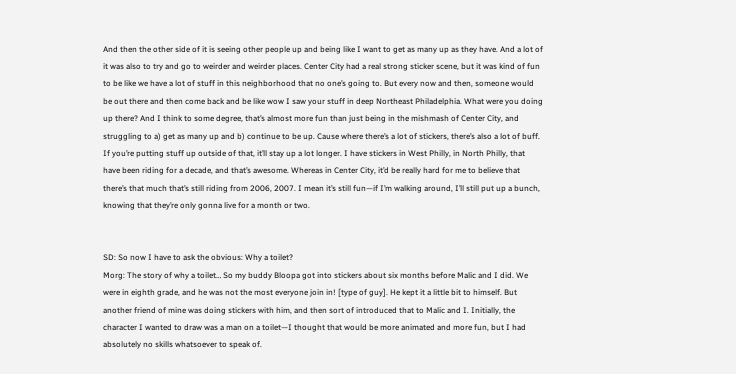And then the other side of it is seeing other people up and being like I want to get as many up as they have. And a lot of it was also to try and go to weirder and weirder places. Center City had a real strong sticker scene, but it was kind of fun to be like we have a lot of stuff in this neighborhood that no one’s going to. But every now and then, someone would be out there and then come back and be like wow I saw your stuff in deep Northeast Philadelphia. What were you doing up there? And I think to some degree, that’s almost more fun than just being in the mishmash of Center City, and struggling to a) get as many up and b) continue to be up. Cause where there’s a lot of stickers, there’s also a lot of buff. If you’re putting stuff up outside of that, it’ll stay up a lot longer. I have stickers in West Philly, in North Philly, that have been riding for a decade, and that’s awesome. Whereas in Center City, it’d be really hard for me to believe that there’s that much that’s still riding from 2006, 2007. I mean it’s still fun—if I’m walking around, I’ll still put up a bunch, knowing that they’re only gonna live for a month or two.


SD: So now I have to ask the obvious: Why a toilet?
Morg: The story of why a toilet… So my buddy Bloopa got into stickers about six months before Malic and I did. We were in eighth grade, and he was not the most everyone join in! [type of guy]. He kept it a little bit to himself. But another friend of mine was doing stickers with him, and then sort of introduced that to Malic and I. Initially, the character I wanted to draw was a man on a toilet—I thought that would be more animated and more fun, but I had absolutely no skills whatsoever to speak of.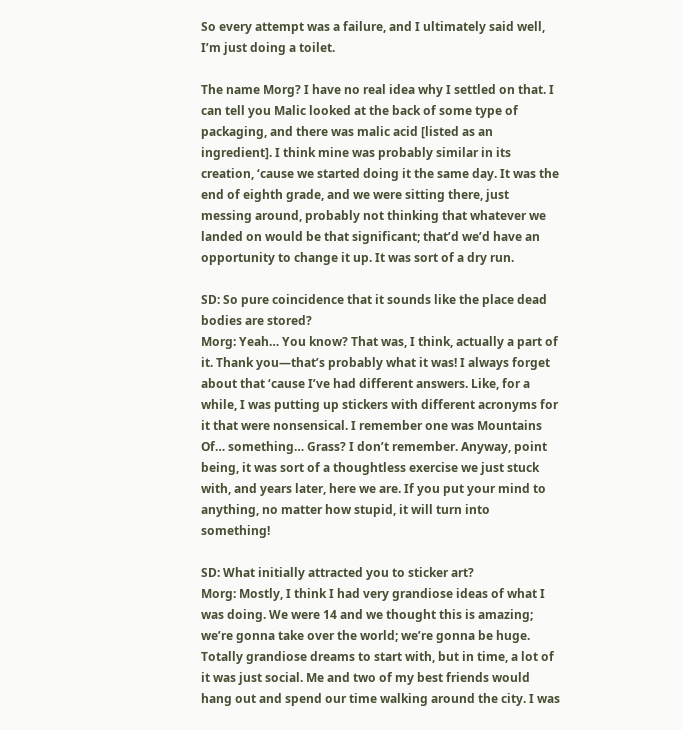So every attempt was a failure, and I ultimately said well, I’m just doing a toilet.

The name Morg? I have no real idea why I settled on that. I can tell you Malic looked at the back of some type of packaging, and there was malic acid [listed as an ingredient]. I think mine was probably similar in its creation, ‘cause we started doing it the same day. It was the end of eighth grade, and we were sitting there, just messing around, probably not thinking that whatever we landed on would be that significant; that’d we’d have an opportunity to change it up. It was sort of a dry run.

SD: So pure coincidence that it sounds like the place dead bodies are stored?
Morg: Yeah… You know? That was, I think, actually a part of it. Thank you—that’s probably what it was! I always forget about that ‘cause I’ve had different answers. Like, for a while, I was putting up stickers with different acronyms for it that were nonsensical. I remember one was Mountains Of… something… Grass? I don’t remember. Anyway, point being, it was sort of a thoughtless exercise we just stuck with, and years later, here we are. If you put your mind to anything, no matter how stupid, it will turn into something!

SD: What initially attracted you to sticker art?
Morg: Mostly, I think I had very grandiose ideas of what I was doing. We were 14 and we thought this is amazing; we’re gonna take over the world; we’re gonna be huge. Totally grandiose dreams to start with, but in time, a lot of it was just social. Me and two of my best friends would hang out and spend our time walking around the city. I was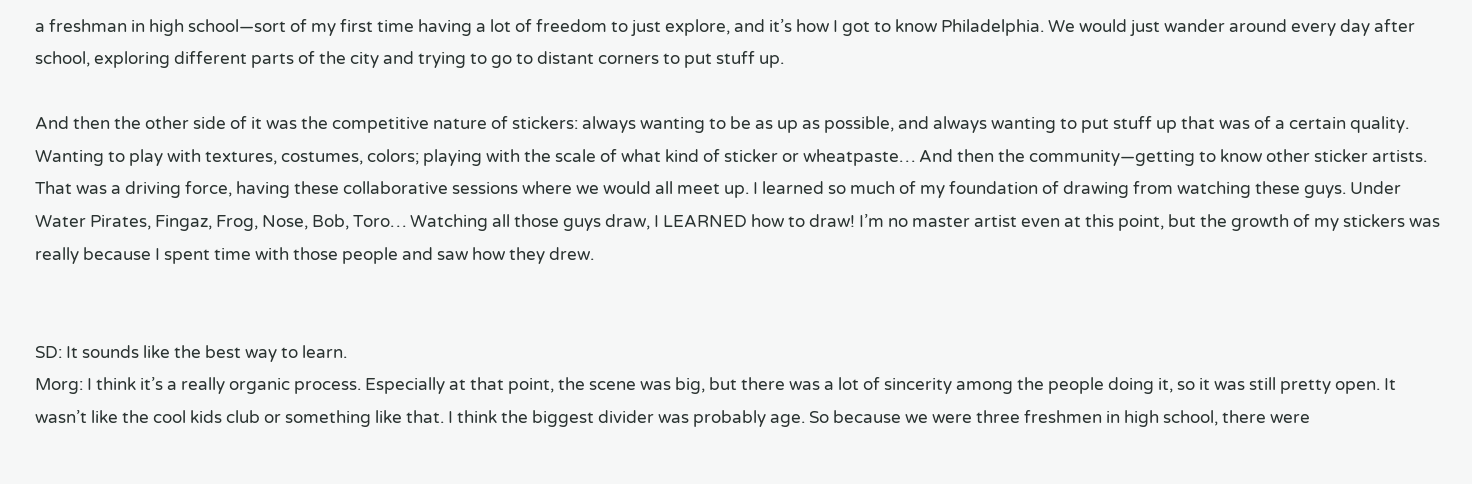a freshman in high school—sort of my first time having a lot of freedom to just explore, and it’s how I got to know Philadelphia. We would just wander around every day after school, exploring different parts of the city and trying to go to distant corners to put stuff up.

And then the other side of it was the competitive nature of stickers: always wanting to be as up as possible, and always wanting to put stuff up that was of a certain quality. Wanting to play with textures, costumes, colors; playing with the scale of what kind of sticker or wheatpaste… And then the community—getting to know other sticker artists. That was a driving force, having these collaborative sessions where we would all meet up. I learned so much of my foundation of drawing from watching these guys. Under Water Pirates, Fingaz, Frog, Nose, Bob, Toro… Watching all those guys draw, I LEARNED how to draw! I’m no master artist even at this point, but the growth of my stickers was really because I spent time with those people and saw how they drew.


SD: It sounds like the best way to learn.
Morg: I think it’s a really organic process. Especially at that point, the scene was big, but there was a lot of sincerity among the people doing it, so it was still pretty open. It wasn’t like the cool kids club or something like that. I think the biggest divider was probably age. So because we were three freshmen in high school, there were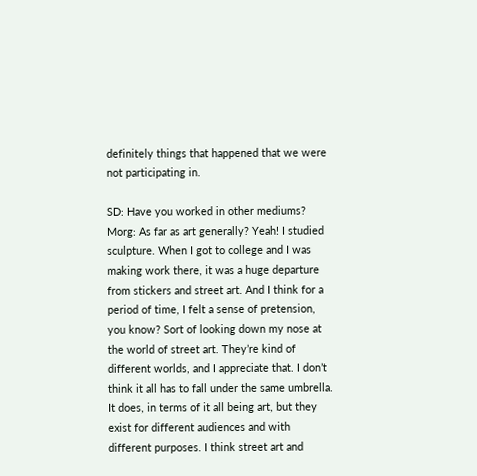definitely things that happened that we were not participating in.

SD: Have you worked in other mediums?
Morg: As far as art generally? Yeah! I studied sculpture. When I got to college and I was making work there, it was a huge departure from stickers and street art. And I think for a period of time, I felt a sense of pretension, you know? Sort of looking down my nose at the world of street art. They’re kind of different worlds, and I appreciate that. I don’t think it all has to fall under the same umbrella. It does, in terms of it all being art, but they exist for different audiences and with different purposes. I think street art and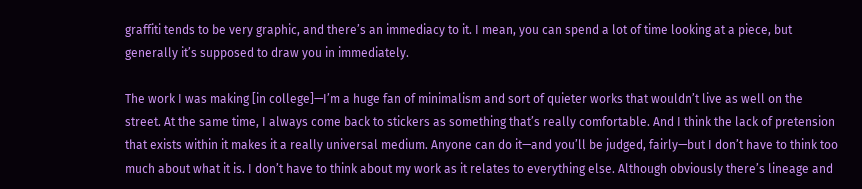graffiti tends to be very graphic, and there’s an immediacy to it. I mean, you can spend a lot of time looking at a piece, but generally it’s supposed to draw you in immediately.

The work I was making [in college]—I’m a huge fan of minimalism and sort of quieter works that wouldn’t live as well on the street. At the same time, I always come back to stickers as something that’s really comfortable. And I think the lack of pretension that exists within it makes it a really universal medium. Anyone can do it—and you’ll be judged, fairly—but I don’t have to think too much about what it is. I don’t have to think about my work as it relates to everything else. Although obviously there’s lineage and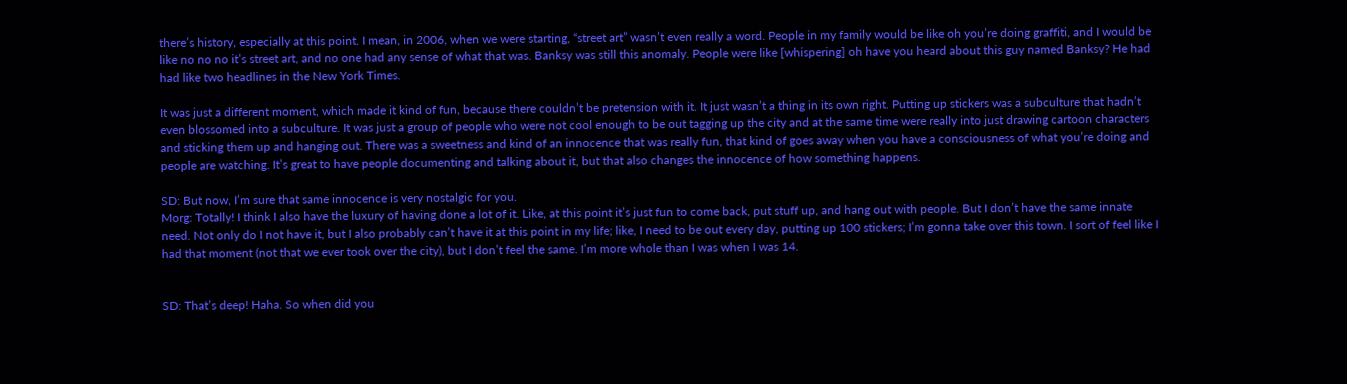there’s history, especially at this point. I mean, in 2006, when we were starting, “street art” wasn’t even really a word. People in my family would be like oh you’re doing graffiti, and I would be like no no no it’s street art, and no one had any sense of what that was. Banksy was still this anomaly. People were like [whispering] oh have you heard about this guy named Banksy? He had had like two headlines in the New York Times.

It was just a different moment, which made it kind of fun, because there couldn’t be pretension with it. It just wasn’t a thing in its own right. Putting up stickers was a subculture that hadn’t even blossomed into a subculture. It was just a group of people who were not cool enough to be out tagging up the city and at the same time were really into just drawing cartoon characters and sticking them up and hanging out. There was a sweetness and kind of an innocence that was really fun, that kind of goes away when you have a consciousness of what you’re doing and people are watching. It’s great to have people documenting and talking about it, but that also changes the innocence of how something happens.

SD: But now, I’m sure that same innocence is very nostalgic for you.
Morg: Totally! I think I also have the luxury of having done a lot of it. Like, at this point it’s just fun to come back, put stuff up, and hang out with people. But I don’t have the same innate need. Not only do I not have it, but I also probably can’t have it at this point in my life; like, I need to be out every day, putting up 100 stickers; I’m gonna take over this town. I sort of feel like I had that moment (not that we ever took over the city), but I don’t feel the same. I’m more whole than I was when I was 14.


SD: That’s deep! Haha. So when did you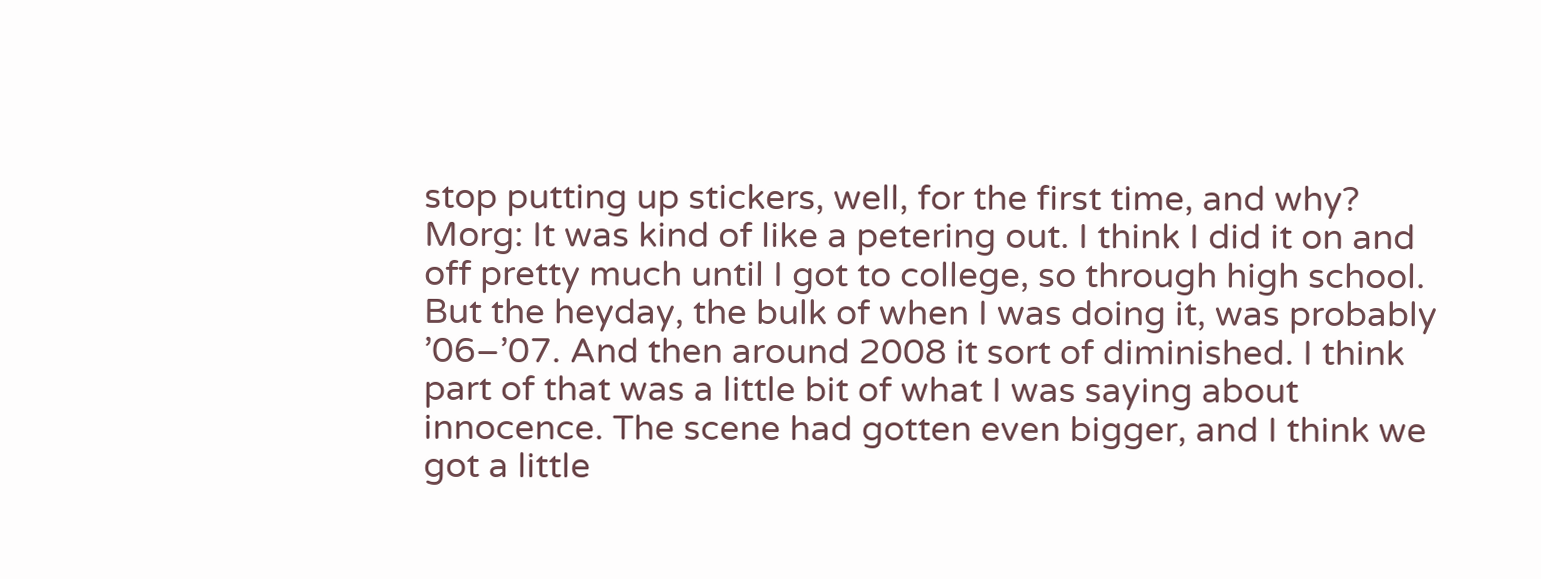stop putting up stickers, well, for the first time, and why?
Morg: It was kind of like a petering out. I think I did it on and off pretty much until I got to college, so through high school. But the heyday, the bulk of when I was doing it, was probably ’06–’07. And then around 2008 it sort of diminished. I think part of that was a little bit of what I was saying about innocence. The scene had gotten even bigger, and I think we got a little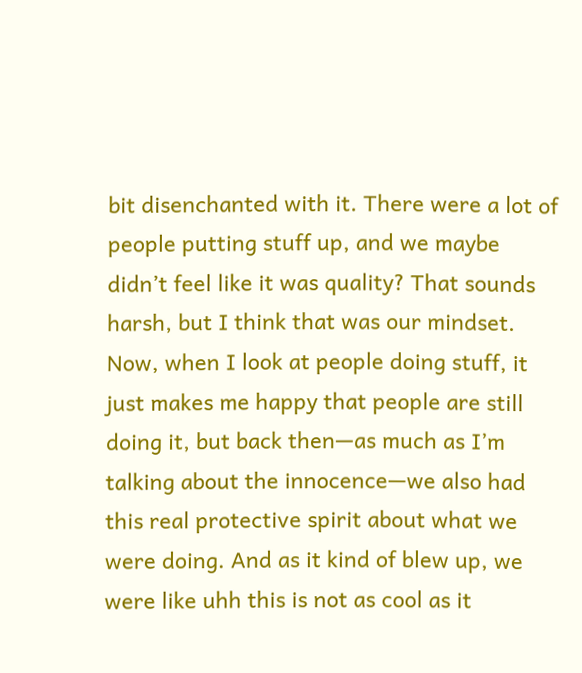bit disenchanted with it. There were a lot of people putting stuff up, and we maybe didn’t feel like it was quality? That sounds harsh, but I think that was our mindset. Now, when I look at people doing stuff, it just makes me happy that people are still doing it, but back then—as much as I’m talking about the innocence—we also had this real protective spirit about what we were doing. And as it kind of blew up, we were like uhh this is not as cool as it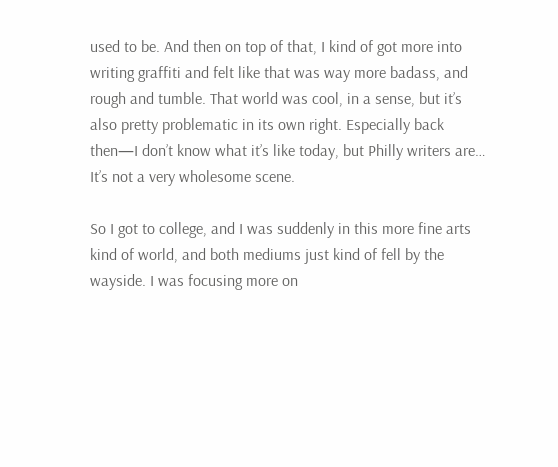used to be. And then on top of that, I kind of got more into writing graffiti and felt like that was way more badass, and rough and tumble. That world was cool, in a sense, but it’s also pretty problematic in its own right. Especially back then—I don’t know what it’s like today, but Philly writers are… It’s not a very wholesome scene.

So I got to college, and I was suddenly in this more fine arts kind of world, and both mediums just kind of fell by the wayside. I was focusing more on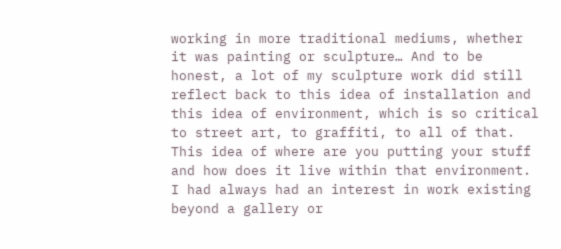working in more traditional mediums, whether it was painting or sculpture… And to be honest, a lot of my sculpture work did still reflect back to this idea of installation and this idea of environment, which is so critical to street art, to graffiti, to all of that. This idea of where are you putting your stuff and how does it live within that environment. I had always had an interest in work existing beyond a gallery or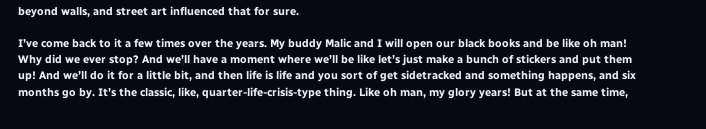beyond walls, and street art influenced that for sure.

I’ve come back to it a few times over the years. My buddy Malic and I will open our black books and be like oh man! Why did we ever stop? And we’ll have a moment where we’ll be like let’s just make a bunch of stickers and put them up! And we’ll do it for a little bit, and then life is life and you sort of get sidetracked and something happens, and six months go by. It’s the classic, like, quarter-life-crisis-type thing. Like oh man, my glory years! But at the same time,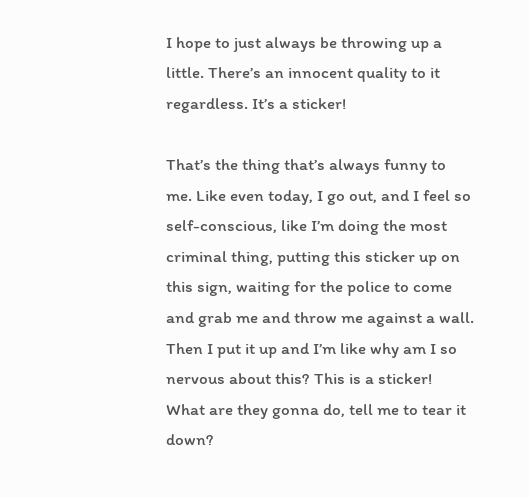I hope to just always be throwing up a little. There’s an innocent quality to it regardless. It’s a sticker!

That’s the thing that’s always funny to me. Like even today, I go out, and I feel so self-conscious, like I’m doing the most criminal thing, putting this sticker up on this sign, waiting for the police to come and grab me and throw me against a wall. Then I put it up and I’m like why am I so nervous about this? This is a sticker! What are they gonna do, tell me to tear it down?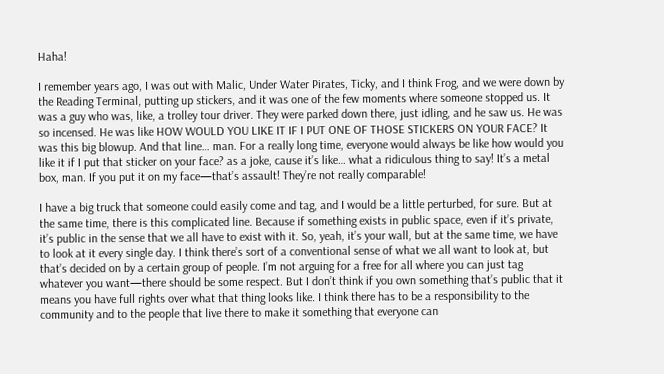Haha!

I remember years ago, I was out with Malic, Under Water Pirates, Ticky, and I think Frog, and we were down by the Reading Terminal, putting up stickers, and it was one of the few moments where someone stopped us. It was a guy who was, like, a trolley tour driver. They were parked down there, just idling, and he saw us. He was so incensed. He was like HOW WOULD YOU LIKE IT IF I PUT ONE OF THOSE STICKERS ON YOUR FACE? It was this big blowup. And that line… man. For a really long time, everyone would always be like how would you like it if I put that sticker on your face? as a joke, cause it’s like… what a ridiculous thing to say! It’s a metal box, man. If you put it on my face—that’s assault! They’re not really comparable!

I have a big truck that someone could easily come and tag, and I would be a little perturbed, for sure. But at the same time, there is this complicated line. Because if something exists in public space, even if it’s private, it’s public in the sense that we all have to exist with it. So, yeah, it’s your wall, but at the same time, we have to look at it every single day. I think there’s sort of a conventional sense of what we all want to look at, but that’s decided on by a certain group of people. I’m not arguing for a free for all where you can just tag whatever you want—there should be some respect. But I don’t think if you own something that’s public that it means you have full rights over what that thing looks like. I think there has to be a responsibility to the community and to the people that live there to make it something that everyone can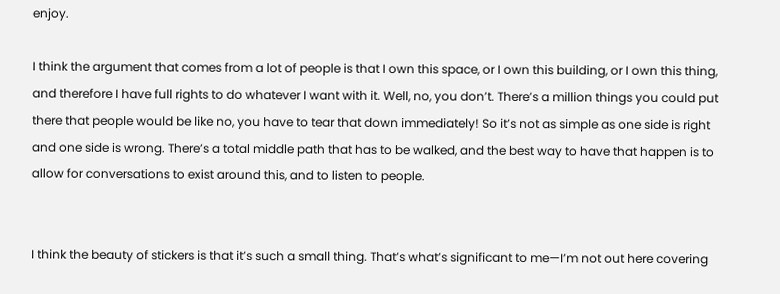enjoy.

I think the argument that comes from a lot of people is that I own this space, or I own this building, or I own this thing, and therefore I have full rights to do whatever I want with it. Well, no, you don’t. There’s a million things you could put there that people would be like no, you have to tear that down immediately! So it’s not as simple as one side is right and one side is wrong. There’s a total middle path that has to be walked, and the best way to have that happen is to allow for conversations to exist around this, and to listen to people.


I think the beauty of stickers is that it’s such a small thing. That’s what’s significant to me—I’m not out here covering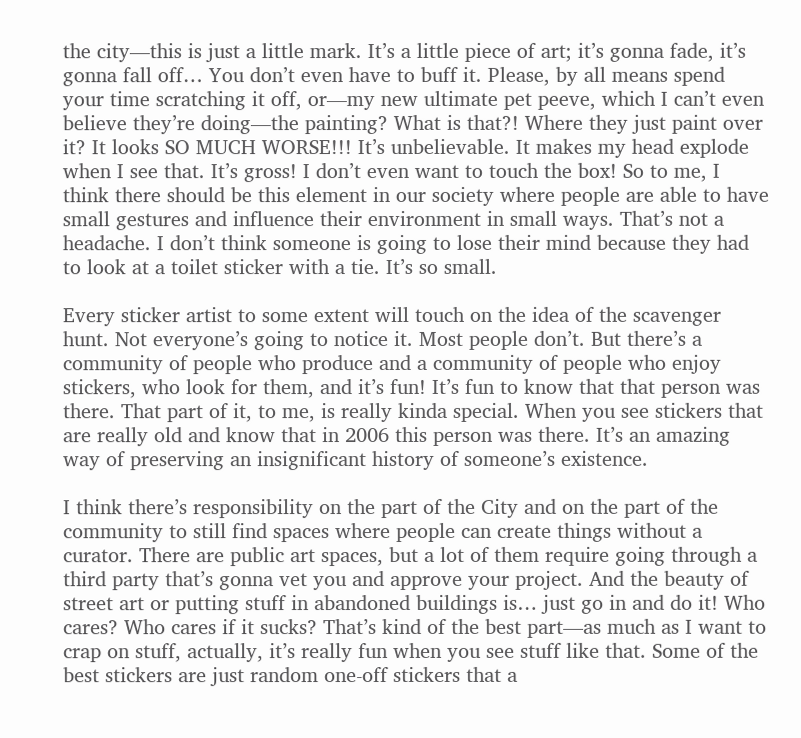the city—this is just a little mark. It’s a little piece of art; it’s gonna fade, it’s gonna fall off… You don’t even have to buff it. Please, by all means spend your time scratching it off, or—my new ultimate pet peeve, which I can’t even believe they’re doing—the painting? What is that?! Where they just paint over it? It looks SO MUCH WORSE!!! It’s unbelievable. It makes my head explode when I see that. It’s gross! I don’t even want to touch the box! So to me, I think there should be this element in our society where people are able to have small gestures and influence their environment in small ways. That’s not a headache. I don’t think someone is going to lose their mind because they had to look at a toilet sticker with a tie. It’s so small.

Every sticker artist to some extent will touch on the idea of the scavenger hunt. Not everyone’s going to notice it. Most people don’t. But there’s a community of people who produce and a community of people who enjoy stickers, who look for them, and it’s fun! It’s fun to know that that person was there. That part of it, to me, is really kinda special. When you see stickers that are really old and know that in 2006 this person was there. It’s an amazing way of preserving an insignificant history of someone’s existence.

I think there’s responsibility on the part of the City and on the part of the community to still find spaces where people can create things without a curator. There are public art spaces, but a lot of them require going through a third party that’s gonna vet you and approve your project. And the beauty of street art or putting stuff in abandoned buildings is… just go in and do it! Who cares? Who cares if it sucks? That’s kind of the best part—as much as I want to crap on stuff, actually, it’s really fun when you see stuff like that. Some of the best stickers are just random one-off stickers that a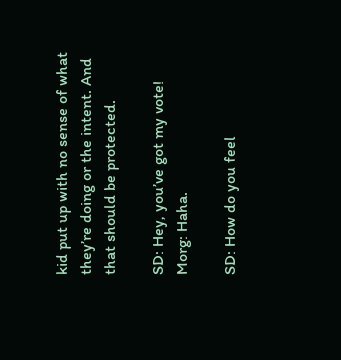kid put up with no sense of what they’re doing or the intent. And that should be protected.

SD: Hey, you’ve got my vote!
Morg: Haha.

SD: How do you feel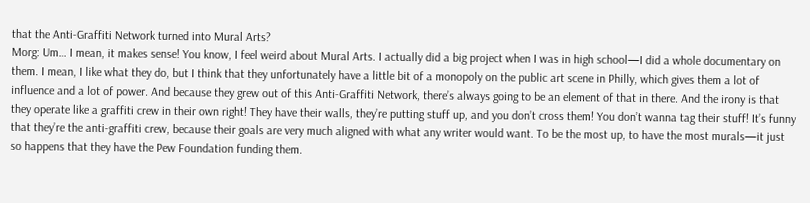that the Anti-Graffiti Network turned into Mural Arts?
Morg: Um… I mean, it makes sense! You know, I feel weird about Mural Arts. I actually did a big project when I was in high school—I did a whole documentary on them. I mean, I like what they do, but I think that they unfortunately have a little bit of a monopoly on the public art scene in Philly, which gives them a lot of influence and a lot of power. And because they grew out of this Anti-Graffiti Network, there’s always going to be an element of that in there. And the irony is that they operate like a graffiti crew in their own right! They have their walls, they’re putting stuff up, and you don’t cross them! You don’t wanna tag their stuff! It’s funny that they’re the anti-graffiti crew, because their goals are very much aligned with what any writer would want. To be the most up, to have the most murals—it just so happens that they have the Pew Foundation funding them.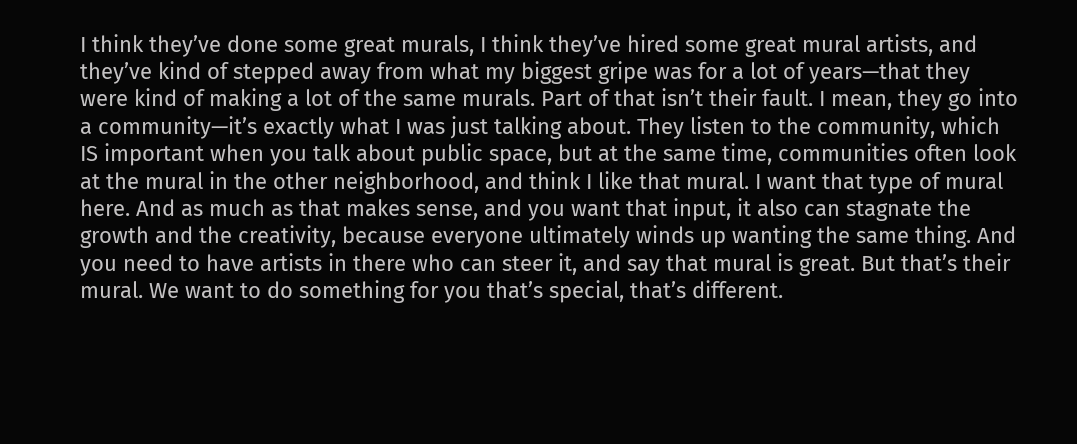I think they’ve done some great murals, I think they’ve hired some great mural artists, and they’ve kind of stepped away from what my biggest gripe was for a lot of years—that they were kind of making a lot of the same murals. Part of that isn’t their fault. I mean, they go into a community—it’s exactly what I was just talking about. They listen to the community, which IS important when you talk about public space, but at the same time, communities often look at the mural in the other neighborhood, and think I like that mural. I want that type of mural here. And as much as that makes sense, and you want that input, it also can stagnate the growth and the creativity, because everyone ultimately winds up wanting the same thing. And you need to have artists in there who can steer it, and say that mural is great. But that’s their mural. We want to do something for you that’s special, that’s different.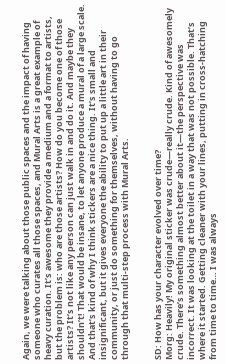Again, we were talking about those public spaces and the impact of having someone who curates all those spaces, and Mural Arts is a great example of heavy curation. It’s awesome they provide a medium and a format to artists, but the problem is: who are those artists? How do you become one of those artists? It’s not like any person can just walk in and do it. And maybe they shouldn’t! That would be insane, to let anyone produce a mural of a large scale. And that’s kind of why I think stickers are a nice thing. It’s small and insignificant, but it gives everyone the ability to put up a little art in their community, or just do something for themselves, without having to go through that multi-step process with Mural Arts.


SD: How has your character evolved over time?
Morg: Heavily! My original sticker was crude—really crude. Kind of awesomely crude. There’s something almost better about it—the perspective was incorrect. It was looking at the toilet in a way that was not possible. That’s where it started. Getting cleaner with your lines, putting in cross-hatching from time to time… I was always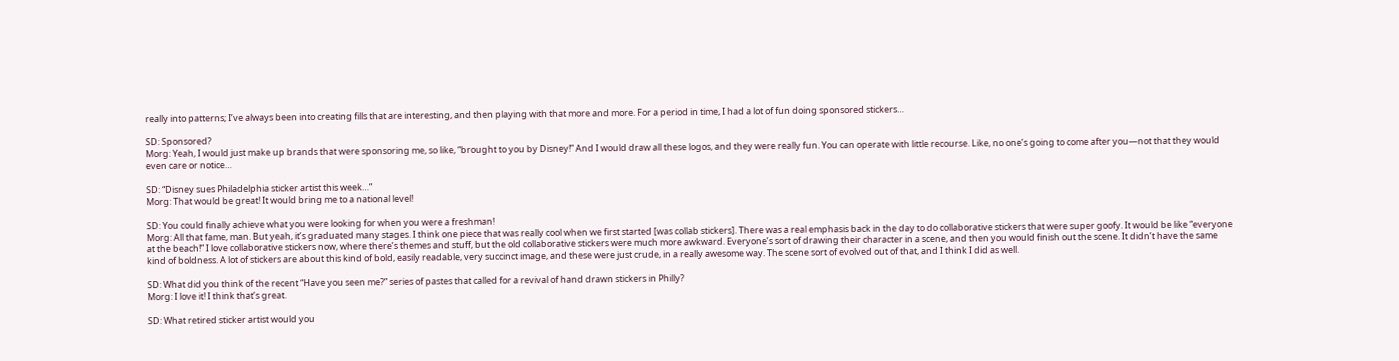really into patterns; I’ve always been into creating fills that are interesting, and then playing with that more and more. For a period in time, I had a lot of fun doing sponsored stickers…

SD: Sponsored?
Morg: Yeah, I would just make up brands that were sponsoring me, so like, “brought to you by Disney!” And I would draw all these logos, and they were really fun. You can operate with little recourse. Like, no one’s going to come after you—not that they would even care or notice…

SD: “Disney sues Philadelphia sticker artist this week…”
Morg: That would be great! It would bring me to a national level!

SD: You could finally achieve what you were looking for when you were a freshman!
Morg: All that fame, man. But yeah, it’s graduated many stages. I think one piece that was really cool when we first started [was collab stickers]. There was a real emphasis back in the day to do collaborative stickers that were super goofy. It would be like “everyone at the beach!” I love collaborative stickers now, where there’s themes and stuff, but the old collaborative stickers were much more awkward. Everyone’s sort of drawing their character in a scene, and then you would finish out the scene. It didn’t have the same kind of boldness. A lot of stickers are about this kind of bold, easily readable, very succinct image, and these were just crude, in a really awesome way. The scene sort of evolved out of that, and I think I did as well.

SD: What did you think of the recent “Have you seen me?” series of pastes that called for a revival of hand drawn stickers in Philly?
Morg: I love it! I think that’s great.

SD: What retired sticker artist would you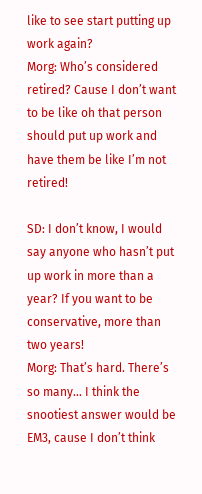like to see start putting up work again?
Morg: Who’s considered retired? Cause I don’t want to be like oh that person should put up work and have them be like I’m not retired!

SD: I don’t know, I would say anyone who hasn’t put up work in more than a year? If you want to be conservative, more than two years!
Morg: That’s hard. There’s so many… I think the snootiest answer would be EM3, cause I don’t think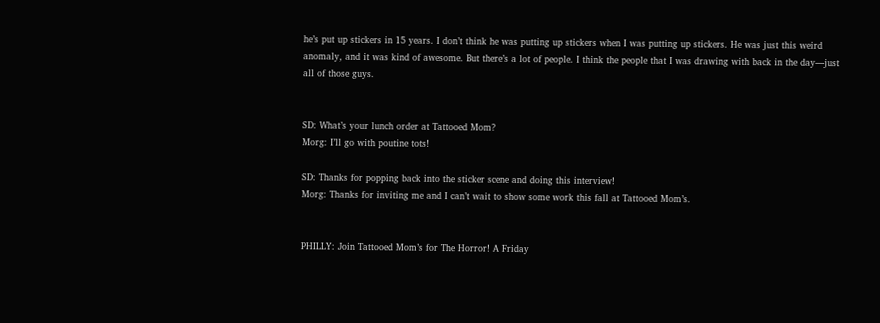he’s put up stickers in 15 years. I don’t think he was putting up stickers when I was putting up stickers. He was just this weird anomaly, and it was kind of awesome. But there’s a lot of people. I think the people that I was drawing with back in the day—just all of those guys.


SD: What’s your lunch order at Tattooed Mom?
Morg: I’ll go with poutine tots!

SD: Thanks for popping back into the sticker scene and doing this interview!
Morg: Thanks for inviting me and I can’t wait to show some work this fall at Tattooed Mom’s.


PHILLY: Join Tattooed Mom’s for The Horror! A Friday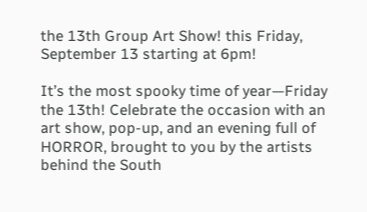the 13th Group Art Show! this Friday, September 13 starting at 6pm!

It’s the most spooky time of year—Friday the 13th! Celebrate the occasion with an art show, pop-up, and an evening full of HORROR, brought to you by the artists behind the South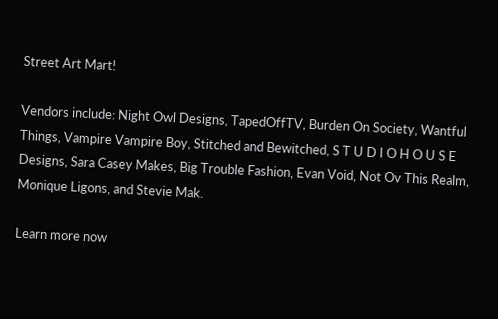Street Art Mart!

Vendors include: Night Owl Designs, TapedOffTV, Burden On Society, Wantful Things, Vampire Vampire Boy, Stitched and Bewitched, S T U D I O H O U S E Designs, Sara Casey Makes, Big Trouble Fashion, Evan Void, Not Ov This Realm, Monique Ligons, and Stevie Mak.

Learn more now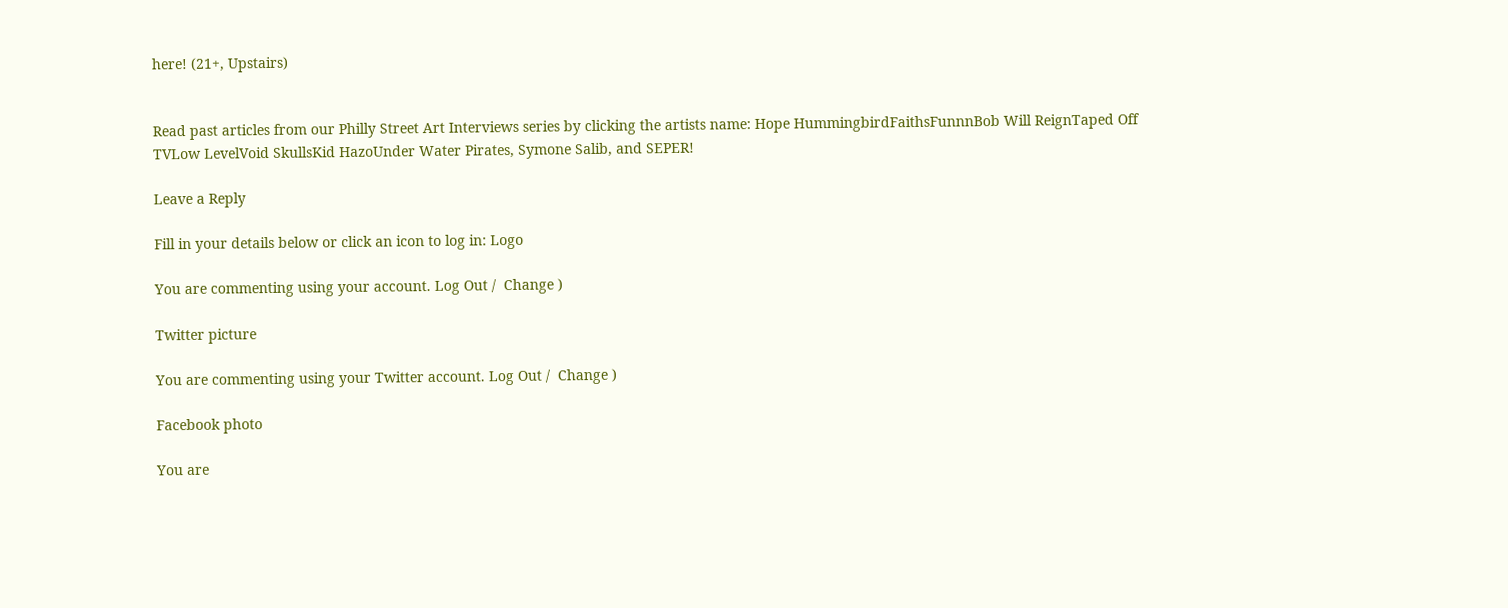here! (21+, Upstairs)


Read past articles from our Philly Street Art Interviews series by clicking the artists name: Hope HummingbirdFaithsFunnnBob Will ReignTaped Off TVLow LevelVoid SkullsKid HazoUnder Water Pirates, Symone Salib, and SEPER!

Leave a Reply

Fill in your details below or click an icon to log in: Logo

You are commenting using your account. Log Out /  Change )

Twitter picture

You are commenting using your Twitter account. Log Out /  Change )

Facebook photo

You are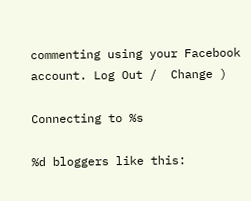commenting using your Facebook account. Log Out /  Change )

Connecting to %s

%d bloggers like this: